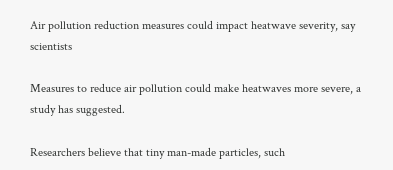Air pollution reduction measures could impact heatwave severity, say scientists

Measures to reduce air pollution could make heatwaves more severe, a study has suggested.

Researchers believe that tiny man-made particles, such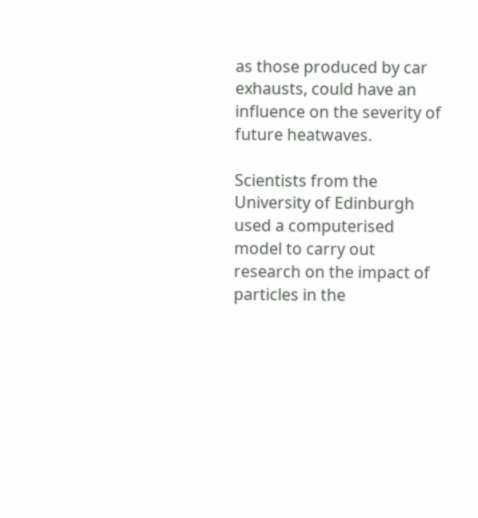as those produced by car exhausts, could have an influence on the severity of future heatwaves.

Scientists from the University of Edinburgh used a computerised model to carry out research on the impact of particles in the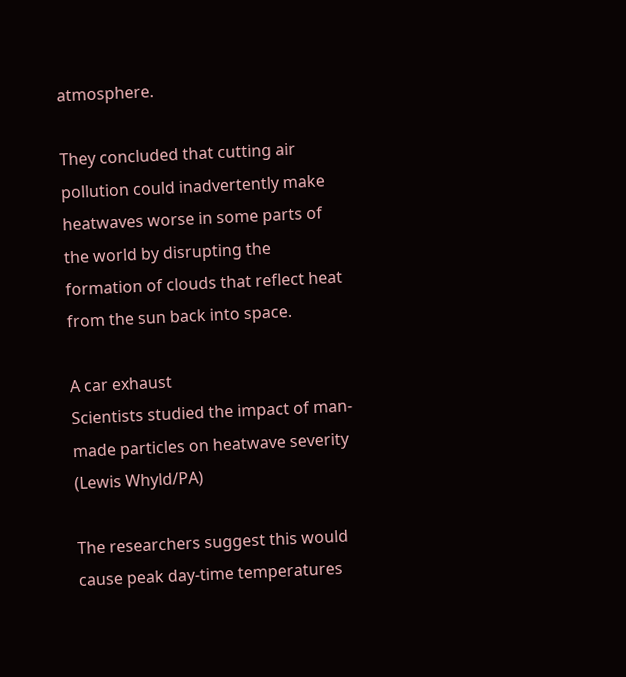atmosphere.

They concluded that cutting air pollution could inadvertently make heatwaves worse in some parts of the world by disrupting the formation of clouds that reflect heat from the sun back into space.

A car exhaust
Scientists studied the impact of man-made particles on heatwave severity (Lewis Whyld/PA)

The researchers suggest this would cause peak day-time temperatures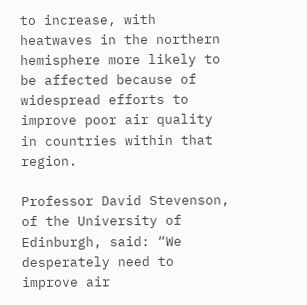to increase, with heatwaves in the northern hemisphere more likely to be affected because of widespread efforts to improve poor air quality in countries within that region.

Professor David Stevenson, of the University of Edinburgh, said: “We desperately need to improve air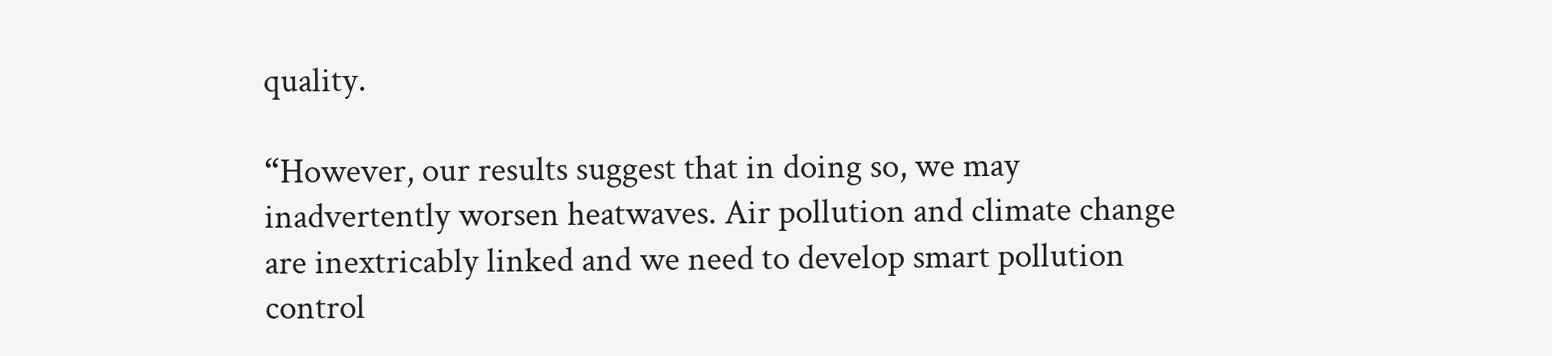quality.

“However, our results suggest that in doing so, we may inadvertently worsen heatwaves. Air pollution and climate change are inextricably linked and we need to develop smart pollution control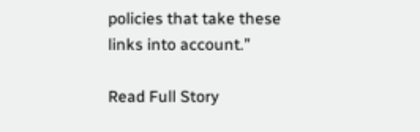policies that take these links into account.”

Read Full Story